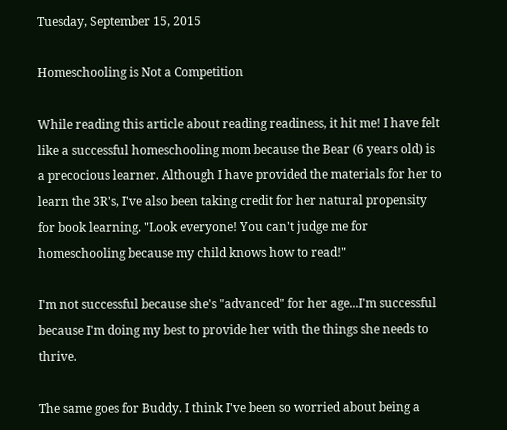Tuesday, September 15, 2015

Homeschooling is Not a Competition

While reading this article about reading readiness, it hit me! I have felt like a successful homeschooling mom because the Bear (6 years old) is a precocious learner. Although I have provided the materials for her to learn the 3R's, I've also been taking credit for her natural propensity for book learning. "Look everyone! You can't judge me for homeschooling because my child knows how to read!"

I'm not successful because she's "advanced" for her age...I'm successful because I'm doing my best to provide her with the things she needs to thrive.

The same goes for Buddy. I think I've been so worried about being a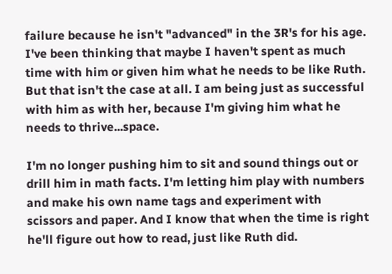failure because he isn't "advanced" in the 3R's for his age. I've been thinking that maybe I haven't spent as much time with him or given him what he needs to be like Ruth. But that isn't the case at all. I am being just as successful with him as with her, because I'm giving him what he needs to thrive...space.

I'm no longer pushing him to sit and sound things out or drill him in math facts. I'm letting him play with numbers and make his own name tags and experiment with scissors and paper. And I know that when the time is right he'll figure out how to read, just like Ruth did.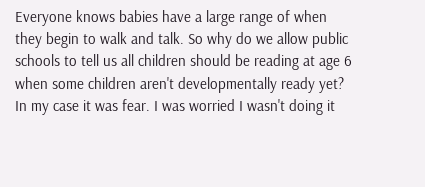Everyone knows babies have a large range of when they begin to walk and talk. So why do we allow public schools to tell us all children should be reading at age 6 when some children aren't developmentally ready yet? In my case it was fear. I was worried I wasn't doing it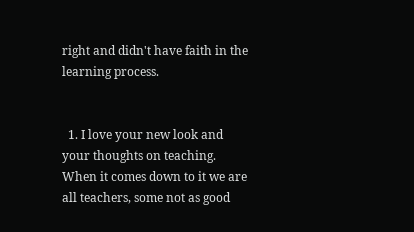right and didn't have faith in the learning process.


  1. I love your new look and your thoughts on teaching. When it comes down to it we are all teachers, some not as good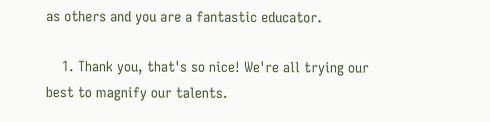as others and you are a fantastic educator.

    1. Thank you, that's so nice! We're all trying our best to magnify our talents.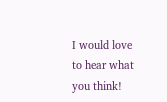I would love to hear what you think!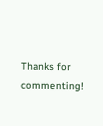Thanks for commenting!